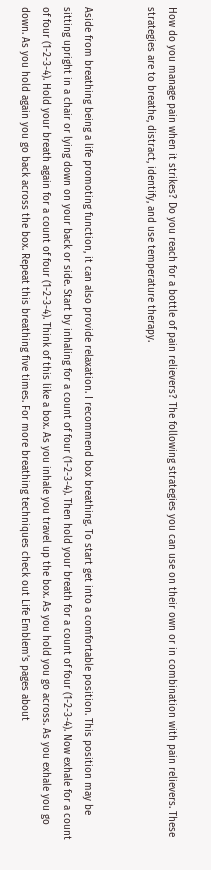How do you manage pain when it strikes? Do you reach for a bottle of pain relievers? The following strategies you can use on their own or in combination with pain relievers. These strategies are to breathe, distract, identify, and use temperature therapy.


Aside from breathing being a life promoting function, it can also provide relaxation. I recommend box breathing. To start get into a comfortable position. This position may be sitting upright in a chair or lying down on your back or side. Start by inhaling for a count of four (1-2-3-4). Then hold your breath for a count of four (1-2-3-4). Now exhale for a count of four (1-2-3-4). Hold your breath again for a count of four (1-2-3-4). Think of this like a box. As you inhale you travel up the box. As you hold you go across. As you exhale you go down. As you hold again you go back across the box. Repeat this breathing five times. For more breathing techniques check out Life Emblem’s pages about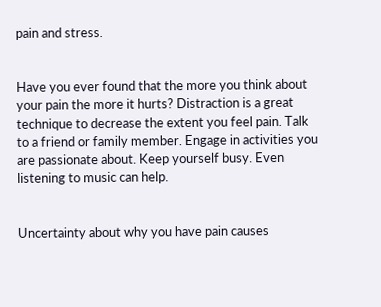pain and stress.


Have you ever found that the more you think about your pain the more it hurts? Distraction is a great technique to decrease the extent you feel pain. Talk to a friend or family member. Engage in activities you are passionate about. Keep yourself busy. Even listening to music can help.


Uncertainty about why you have pain causes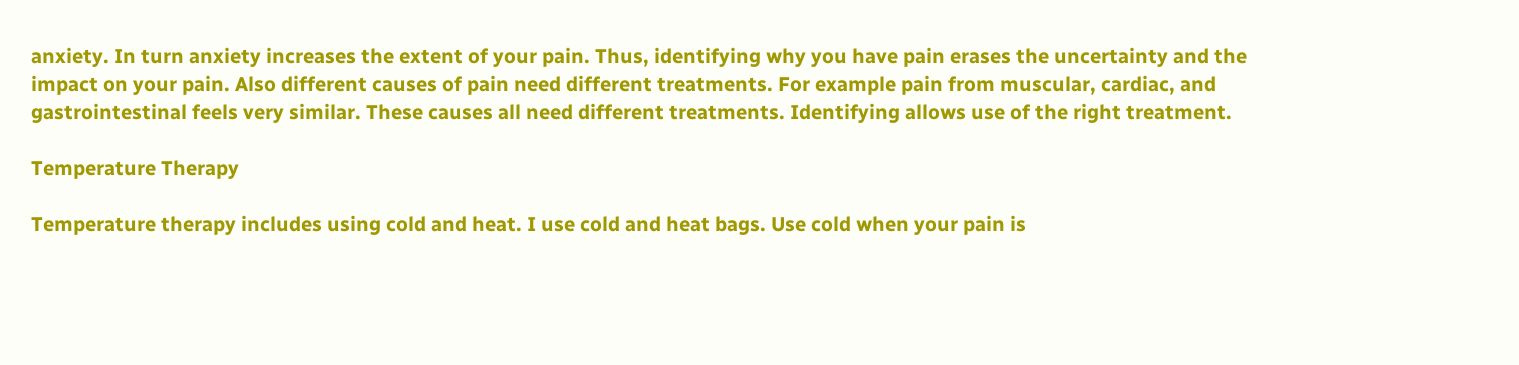anxiety. In turn anxiety increases the extent of your pain. Thus, identifying why you have pain erases the uncertainty and the impact on your pain. Also different causes of pain need different treatments. For example pain from muscular, cardiac, and gastrointestinal feels very similar. These causes all need different treatments. Identifying allows use of the right treatment.

Temperature Therapy

Temperature therapy includes using cold and heat. I use cold and heat bags. Use cold when your pain is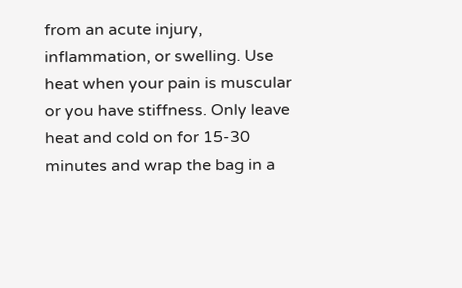from an acute injury, inflammation, or swelling. Use heat when your pain is muscular or you have stiffness. Only leave heat and cold on for 15-30 minutes and wrap the bag in a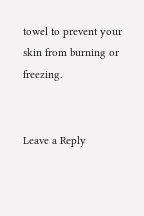towel to prevent your skin from burning or freezing.


Leave a Reply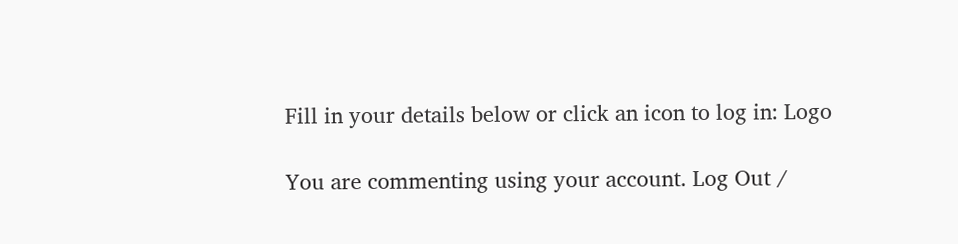Fill in your details below or click an icon to log in: Logo

You are commenting using your account. Log Out /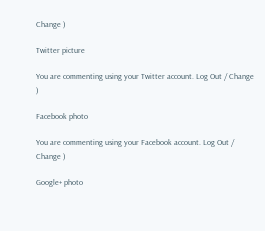Change )

Twitter picture

You are commenting using your Twitter account. Log Out / Change )

Facebook photo

You are commenting using your Facebook account. Log Out / Change )

Google+ photo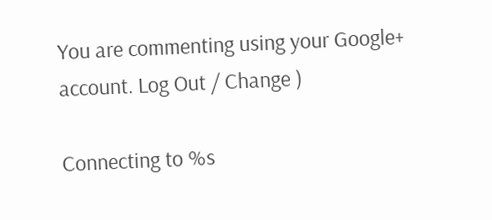You are commenting using your Google+ account. Log Out / Change )

Connecting to %s